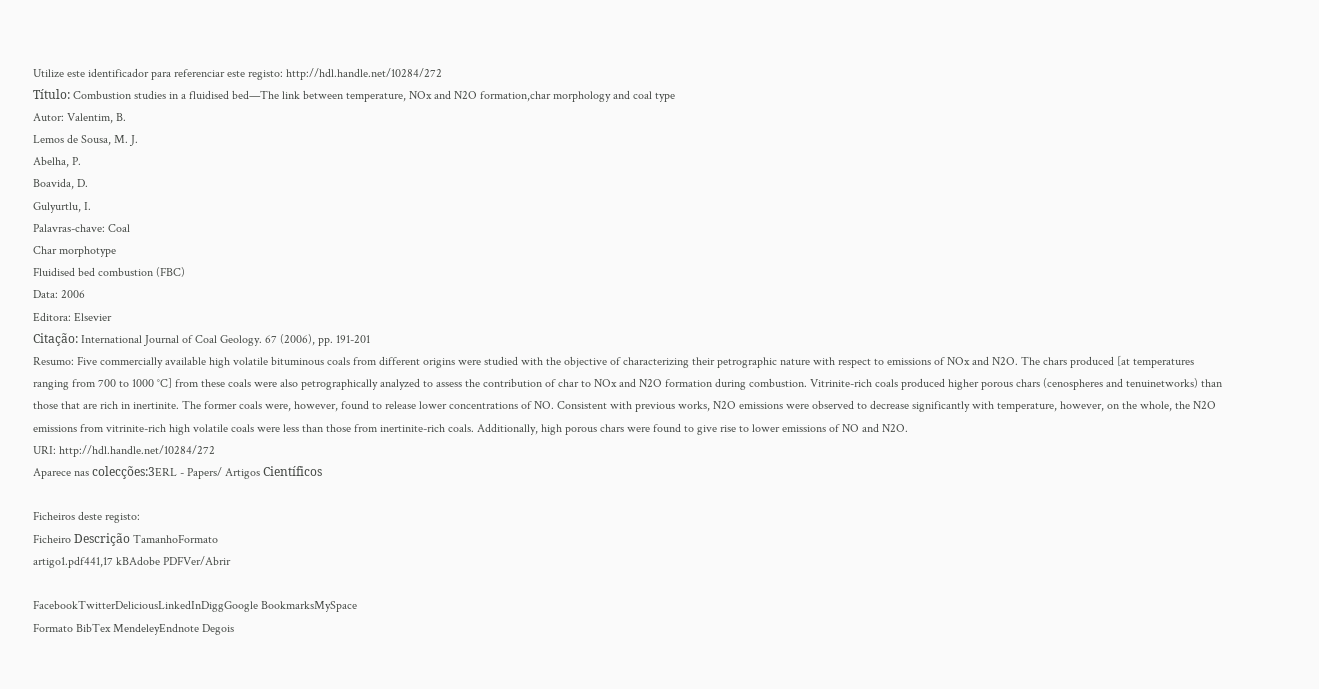Utilize este identificador para referenciar este registo: http://hdl.handle.net/10284/272
Título: Combustion studies in a fluidised bed—The link between temperature, NOx and N2O formation,char morphology and coal type
Autor: Valentim, B.
Lemos de Sousa, M. J.
Abelha, P.
Boavida, D.
Gulyurtlu, I.
Palavras-chave: Coal
Char morphotype
Fluidised bed combustion (FBC)
Data: 2006
Editora: Elsevier
Citação: International Journal of Coal Geology. 67 (2006), pp. 191-201
Resumo: Five commercially available high volatile bituminous coals from different origins were studied with the objective of characterizing their petrographic nature with respect to emissions of NOx and N2O. The chars produced [at temperatures ranging from 700 to 1000 °C] from these coals were also petrographically analyzed to assess the contribution of char to NOx and N2O formation during combustion. Vitrinite-rich coals produced higher porous chars (cenospheres and tenuinetworks) than those that are rich in inertinite. The former coals were, however, found to release lower concentrations of NO. Consistent with previous works, N2O emissions were observed to decrease significantly with temperature, however, on the whole, the N2O emissions from vitrinite-rich high volatile coals were less than those from inertinite-rich coals. Additionally, high porous chars were found to give rise to lower emissions of NO and N2O.
URI: http://hdl.handle.net/10284/272
Aparece nas colecções:3ERL - Papers/ Artigos Científicos

Ficheiros deste registo:
Ficheiro Descrição TamanhoFormato
artigo1.pdf441,17 kBAdobe PDFVer/Abrir

FacebookTwitterDeliciousLinkedInDiggGoogle BookmarksMySpace
Formato BibTex MendeleyEndnote Degois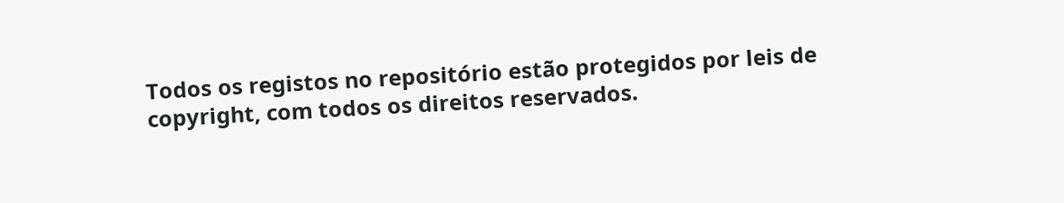Todos os registos no repositório estão protegidos por leis de copyright, com todos os direitos reservados.